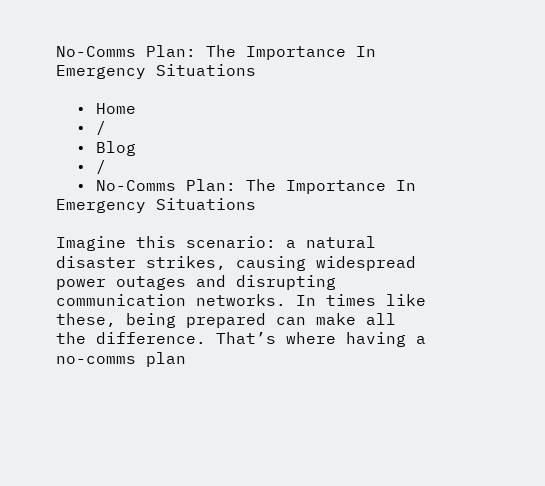No-Comms Plan: The Importance In Emergency Situations

  • Home
  • /
  • Blog
  • /
  • No-Comms Plan: The Importance In Emergency Situations

Imagine this scenario: a natural disaster strikes, causing widespread power outages and disrupting communication networks. In times like these, being prepared can make all the difference. That’s where having a no-comms plan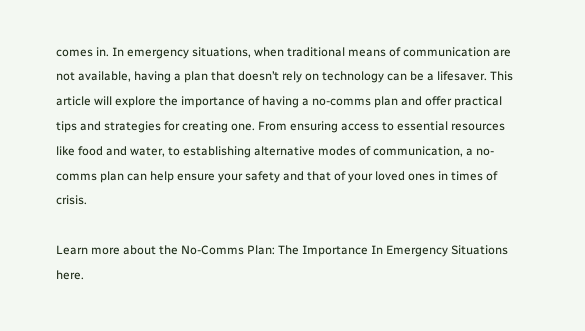comes in. In emergency situations, when traditional means of communication are not available, having a plan that doesn’t rely on technology can be a lifesaver. This article will explore the importance of having a no-comms plan and offer practical tips and strategies for creating one. From ensuring access to essential resources like food and water, to establishing alternative modes of communication, a no-comms plan can help ensure your safety and that of your loved ones in times of crisis.

Learn more about the No-Comms Plan: The Importance In Emergency Situations here.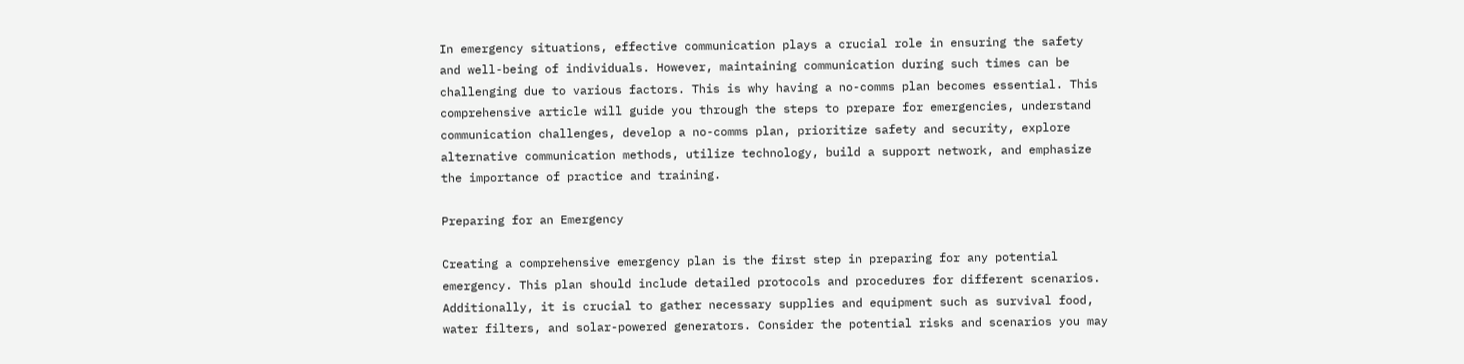In emergency situations, effective communication plays a crucial role in ensuring the safety and well-being of individuals. However, maintaining communication during such times can be challenging due to various factors. This is why having a no-comms plan becomes essential. This comprehensive article will guide you through the steps to prepare for emergencies, understand communication challenges, develop a no-comms plan, prioritize safety and security, explore alternative communication methods, utilize technology, build a support network, and emphasize the importance of practice and training.

Preparing for an Emergency

Creating a comprehensive emergency plan is the first step in preparing for any potential emergency. This plan should include detailed protocols and procedures for different scenarios. Additionally, it is crucial to gather necessary supplies and equipment such as survival food, water filters, and solar-powered generators. Consider the potential risks and scenarios you may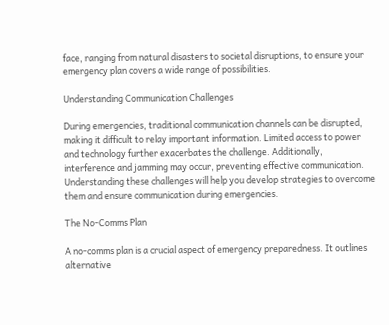face, ranging from natural disasters to societal disruptions, to ensure your emergency plan covers a wide range of possibilities.

Understanding Communication Challenges

During emergencies, traditional communication channels can be disrupted, making it difficult to relay important information. Limited access to power and technology further exacerbates the challenge. Additionally, interference and jamming may occur, preventing effective communication. Understanding these challenges will help you develop strategies to overcome them and ensure communication during emergencies.

The No-Comms Plan

A no-comms plan is a crucial aspect of emergency preparedness. It outlines alternative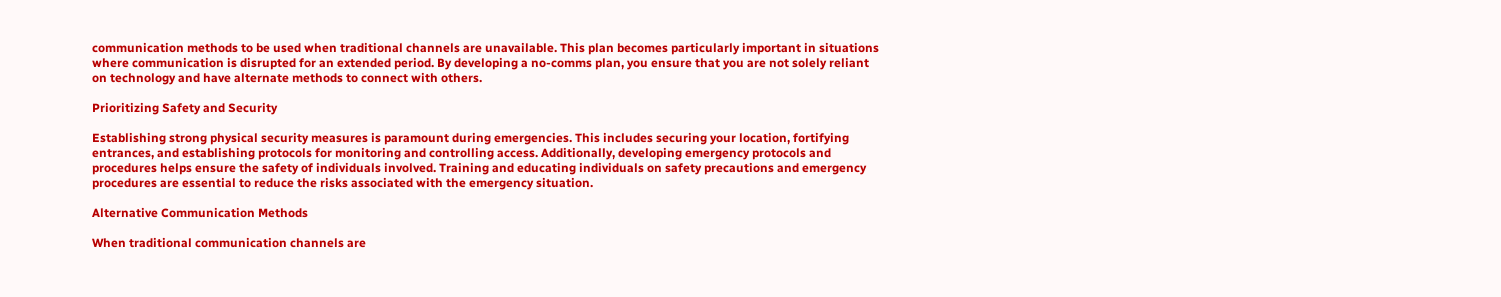communication methods to be used when traditional channels are unavailable. This plan becomes particularly important in situations where communication is disrupted for an extended period. By developing a no-comms plan, you ensure that you are not solely reliant on technology and have alternate methods to connect with others.

Prioritizing Safety and Security

Establishing strong physical security measures is paramount during emergencies. This includes securing your location, fortifying entrances, and establishing protocols for monitoring and controlling access. Additionally, developing emergency protocols and procedures helps ensure the safety of individuals involved. Training and educating individuals on safety precautions and emergency procedures are essential to reduce the risks associated with the emergency situation.

Alternative Communication Methods

When traditional communication channels are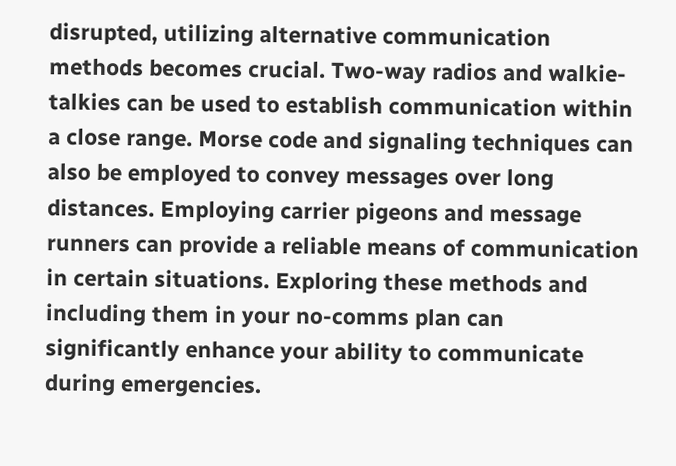disrupted, utilizing alternative communication methods becomes crucial. Two-way radios and walkie-talkies can be used to establish communication within a close range. Morse code and signaling techniques can also be employed to convey messages over long distances. Employing carrier pigeons and message runners can provide a reliable means of communication in certain situations. Exploring these methods and including them in your no-comms plan can significantly enhance your ability to communicate during emergencies.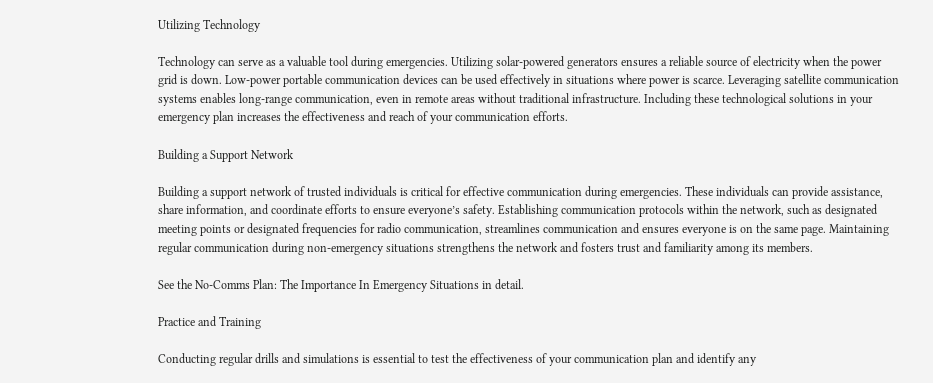Utilizing Technology

Technology can serve as a valuable tool during emergencies. Utilizing solar-powered generators ensures a reliable source of electricity when the power grid is down. Low-power portable communication devices can be used effectively in situations where power is scarce. Leveraging satellite communication systems enables long-range communication, even in remote areas without traditional infrastructure. Including these technological solutions in your emergency plan increases the effectiveness and reach of your communication efforts.

Building a Support Network

Building a support network of trusted individuals is critical for effective communication during emergencies. These individuals can provide assistance, share information, and coordinate efforts to ensure everyone’s safety. Establishing communication protocols within the network, such as designated meeting points or designated frequencies for radio communication, streamlines communication and ensures everyone is on the same page. Maintaining regular communication during non-emergency situations strengthens the network and fosters trust and familiarity among its members.

See the No-Comms Plan: The Importance In Emergency Situations in detail.

Practice and Training

Conducting regular drills and simulations is essential to test the effectiveness of your communication plan and identify any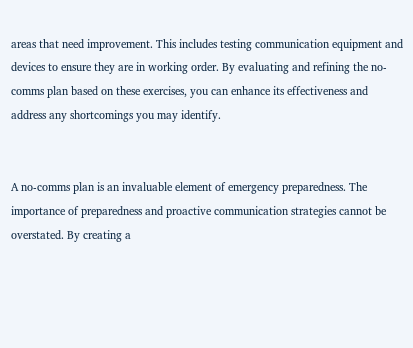areas that need improvement. This includes testing communication equipment and devices to ensure they are in working order. By evaluating and refining the no-comms plan based on these exercises, you can enhance its effectiveness and address any shortcomings you may identify.


A no-comms plan is an invaluable element of emergency preparedness. The importance of preparedness and proactive communication strategies cannot be overstated. By creating a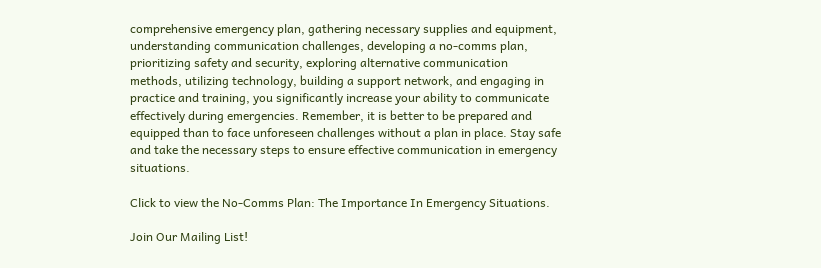comprehensive emergency plan, gathering necessary supplies and equipment, understanding communication challenges, developing a no-comms plan, prioritizing safety and security, exploring alternative communication methods, utilizing technology, building a support network, and engaging in practice and training, you significantly increase your ability to communicate effectively during emergencies. Remember, it is better to be prepared and equipped than to face unforeseen challenges without a plan in place. Stay safe and take the necessary steps to ensure effective communication in emergency situations.

Click to view the No-Comms Plan: The Importance In Emergency Situations.

Join Our Mailing List!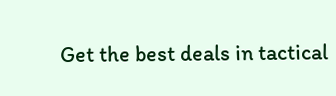Get the best deals in tactical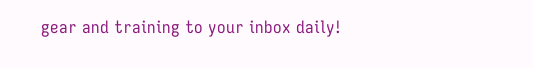gear and training to your inbox daily!